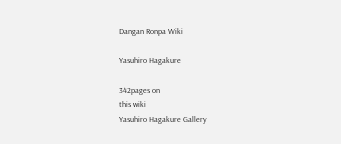Dangan Ronpa Wiki

Yasuhiro Hagakure

342pages on
this wiki
Yasuhiro Hagakure Gallery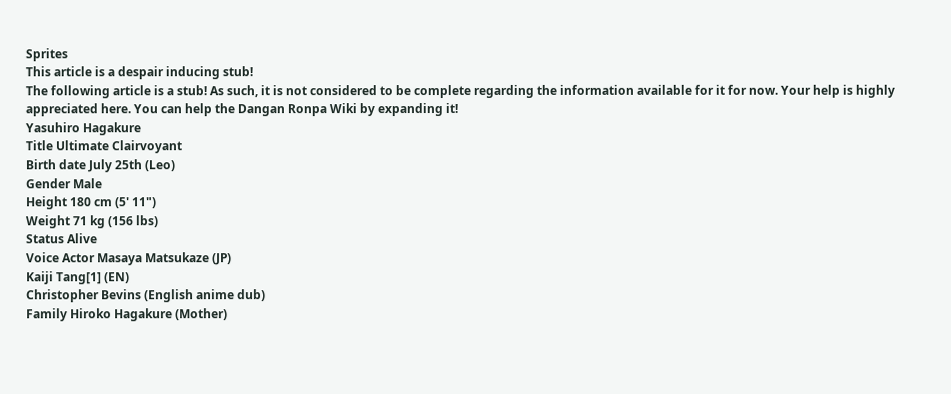Sprites
This article is a despair inducing stub!
The following article is a stub! As such, it is not considered to be complete regarding the information available for it for now. Your help is highly appreciated here. You can help the Dangan Ronpa Wiki by expanding it!
Yasuhiro Hagakure
Title Ultimate Clairvoyant
Birth date July 25th (Leo)
Gender Male
Height 180 cm (5' 11")
Weight 71 kg (156 lbs)
Status Alive
Voice Actor Masaya Matsukaze (JP)
Kaiji Tang[1] (EN)
Christopher Bevins (English anime dub)
Family Hiroko Hagakure (Mother)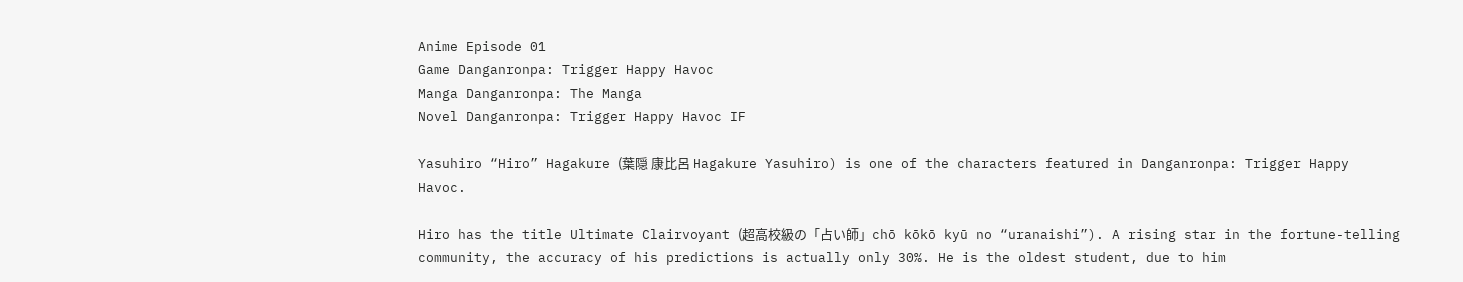Anime Episode 01
Game Danganronpa: Trigger Happy Havoc
Manga Danganronpa: The Manga
Novel Danganronpa: Trigger Happy Havoc IF

Yasuhiro “Hiro” Hagakure (葉隠 康比呂 Hagakure Yasuhiro) is one of the characters featured in Danganronpa: Trigger Happy Havoc.

Hiro has the title Ultimate Clairvoyant (超高校級の「占い師」chō kōkō kyū no “uranaishi”). A rising star in the fortune-telling community, the accuracy of his predictions is actually only 30%. He is the oldest student, due to him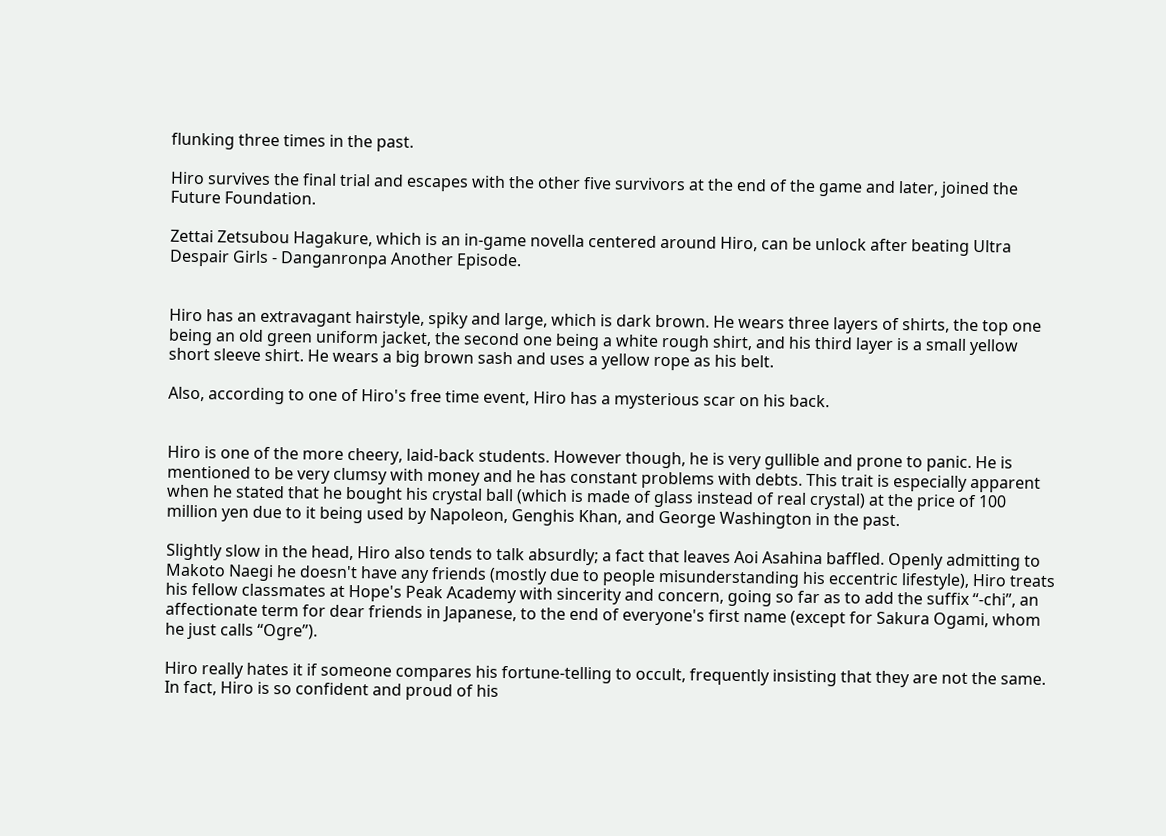flunking three times in the past.

Hiro survives the final trial and escapes with the other five survivors at the end of the game and later, joined the Future Foundation.

Zettai Zetsubou Hagakure, which is an in-game novella centered around Hiro, can be unlock after beating Ultra Despair Girls - Danganronpa Another Episode.


Hiro has an extravagant hairstyle, spiky and large, which is dark brown. He wears three layers of shirts, the top one being an old green uniform jacket, the second one being a white rough shirt, and his third layer is a small yellow short sleeve shirt. He wears a big brown sash and uses a yellow rope as his belt.

Also, according to one of Hiro's free time event, Hiro has a mysterious scar on his back.


Hiro is one of the more cheery, laid-back students. However though, he is very gullible and prone to panic. He is mentioned to be very clumsy with money and he has constant problems with debts. This trait is especially apparent when he stated that he bought his crystal ball (which is made of glass instead of real crystal) at the price of 100 million yen due to it being used by Napoleon, Genghis Khan, and George Washington in the past.

Slightly slow in the head, Hiro also tends to talk absurdly; a fact that leaves Aoi Asahina baffled. Openly admitting to Makoto Naegi he doesn't have any friends (mostly due to people misunderstanding his eccentric lifestyle), Hiro treats his fellow classmates at Hope's Peak Academy with sincerity and concern, going so far as to add the suffix “-chi”, an affectionate term for dear friends in Japanese, to the end of everyone's first name (except for Sakura Ogami, whom he just calls “Ogre”).

Hiro really hates it if someone compares his fortune-telling to occult, frequently insisting that they are not the same. In fact, Hiro is so confident and proud of his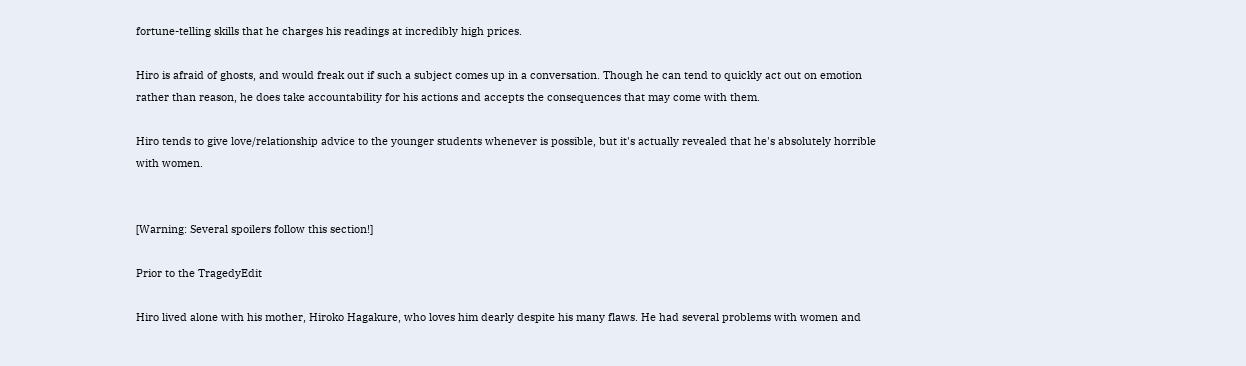fortune-telling skills that he charges his readings at incredibly high prices.

Hiro is afraid of ghosts, and would freak out if such a subject comes up in a conversation. Though he can tend to quickly act out on emotion rather than reason, he does take accountability for his actions and accepts the consequences that may come with them.

Hiro tends to give love/relationship advice to the younger students whenever is possible, but it's actually revealed that he's absolutely horrible with women.


[Warning: Several spoilers follow this section!]

Prior to the TragedyEdit

Hiro lived alone with his mother, Hiroko Hagakure, who loves him dearly despite his many flaws. He had several problems with women and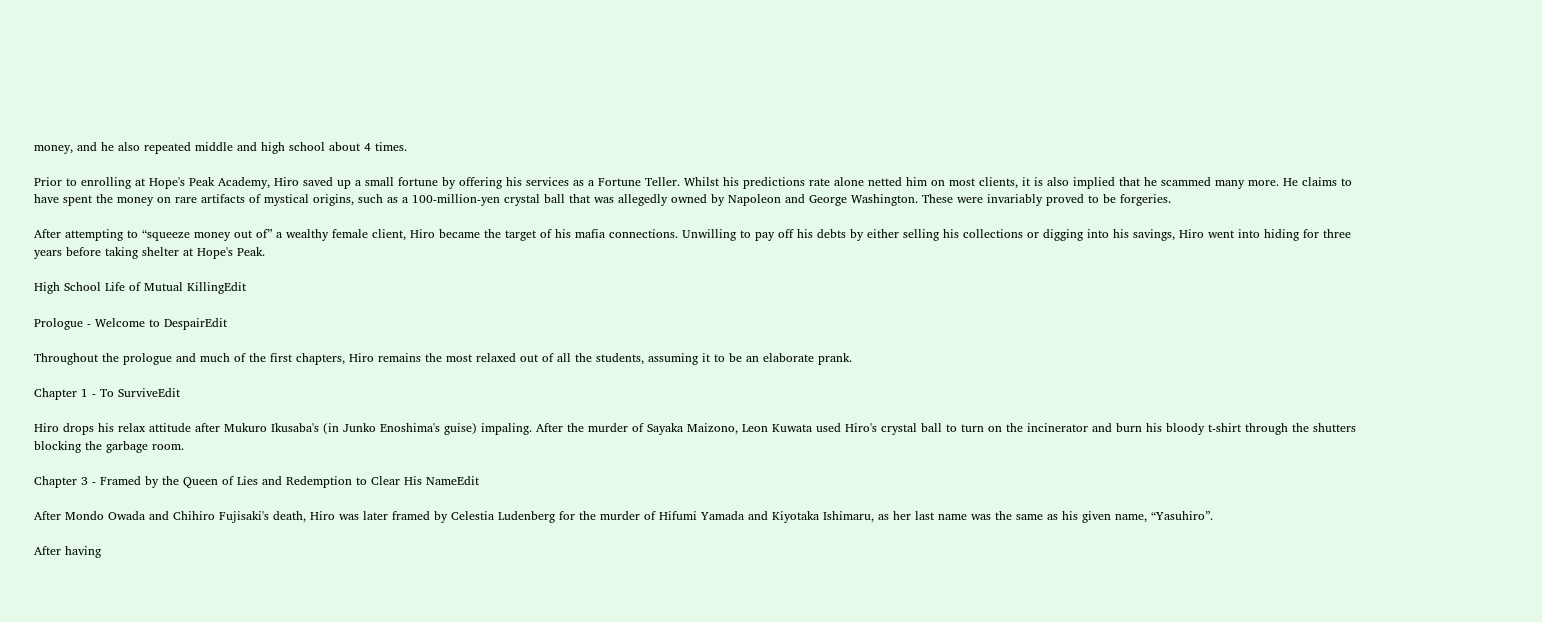money, and he also repeated middle and high school about 4 times.

Prior to enrolling at Hope's Peak Academy, Hiro saved up a small fortune by offering his services as a Fortune Teller. Whilst his predictions rate alone netted him on most clients, it is also implied that he scammed many more. He claims to have spent the money on rare artifacts of mystical origins, such as a 100-million-yen crystal ball that was allegedly owned by Napoleon and George Washington. These were invariably proved to be forgeries.

After attempting to “squeeze money out of” a wealthy female client, Hiro became the target of his mafia connections. Unwilling to pay off his debts by either selling his collections or digging into his savings, Hiro went into hiding for three years before taking shelter at Hope's Peak.

High School Life of Mutual KillingEdit

Prologue - Welcome to DespairEdit

Throughout the prologue and much of the first chapters, Hiro remains the most relaxed out of all the students, assuming it to be an elaborate prank.

Chapter 1 - To SurviveEdit

Hiro drops his relax attitude after Mukuro Ikusaba's (in Junko Enoshima's guise) impaling. After the murder of Sayaka Maizono, Leon Kuwata used Hiro's crystal ball to turn on the incinerator and burn his bloody t-shirt through the shutters blocking the garbage room.

Chapter 3 - Framed by the Queen of Lies and Redemption to Clear His NameEdit

After Mondo Owada and Chihiro Fujisaki's death, Hiro was later framed by Celestia Ludenberg for the murder of Hifumi Yamada and Kiyotaka Ishimaru, as her last name was the same as his given name, “Yasuhiro”.

After having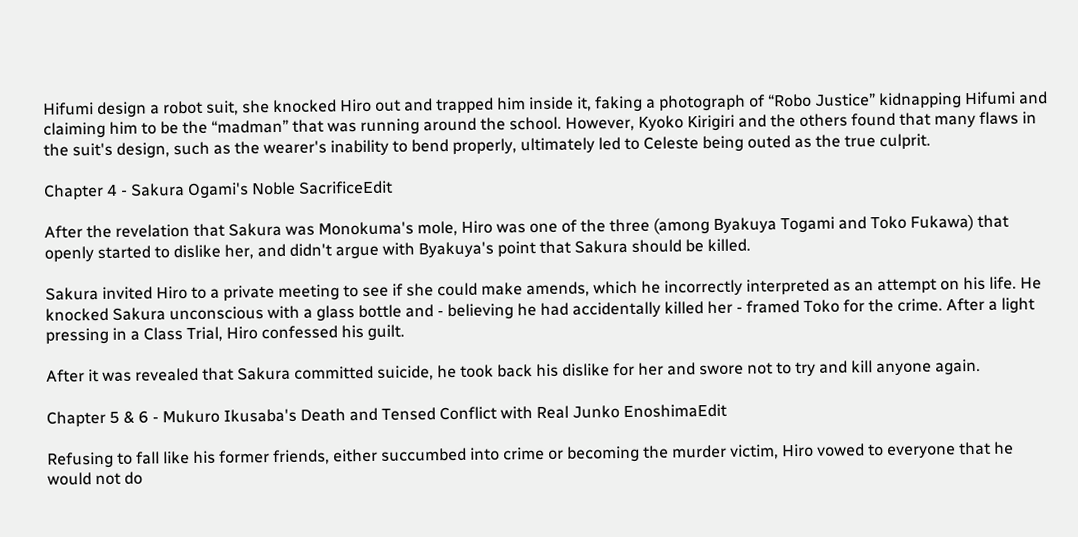Hifumi design a robot suit, she knocked Hiro out and trapped him inside it, faking a photograph of “Robo Justice” kidnapping Hifumi and claiming him to be the “madman” that was running around the school. However, Kyoko Kirigiri and the others found that many flaws in the suit's design, such as the wearer's inability to bend properly, ultimately led to Celeste being outed as the true culprit.

Chapter 4 - Sakura Ogami's Noble SacrificeEdit

After the revelation that Sakura was Monokuma's mole, Hiro was one of the three (among Byakuya Togami and Toko Fukawa) that openly started to dislike her, and didn't argue with Byakuya's point that Sakura should be killed.

Sakura invited Hiro to a private meeting to see if she could make amends, which he incorrectly interpreted as an attempt on his life. He knocked Sakura unconscious with a glass bottle and - believing he had accidentally killed her - framed Toko for the crime. After a light pressing in a Class Trial, Hiro confessed his guilt.

After it was revealed that Sakura committed suicide, he took back his dislike for her and swore not to try and kill anyone again.

Chapter 5 & 6 - Mukuro Ikusaba's Death and Tensed Conflict with Real Junko EnoshimaEdit

Refusing to fall like his former friends, either succumbed into crime or becoming the murder victim, Hiro vowed to everyone that he would not do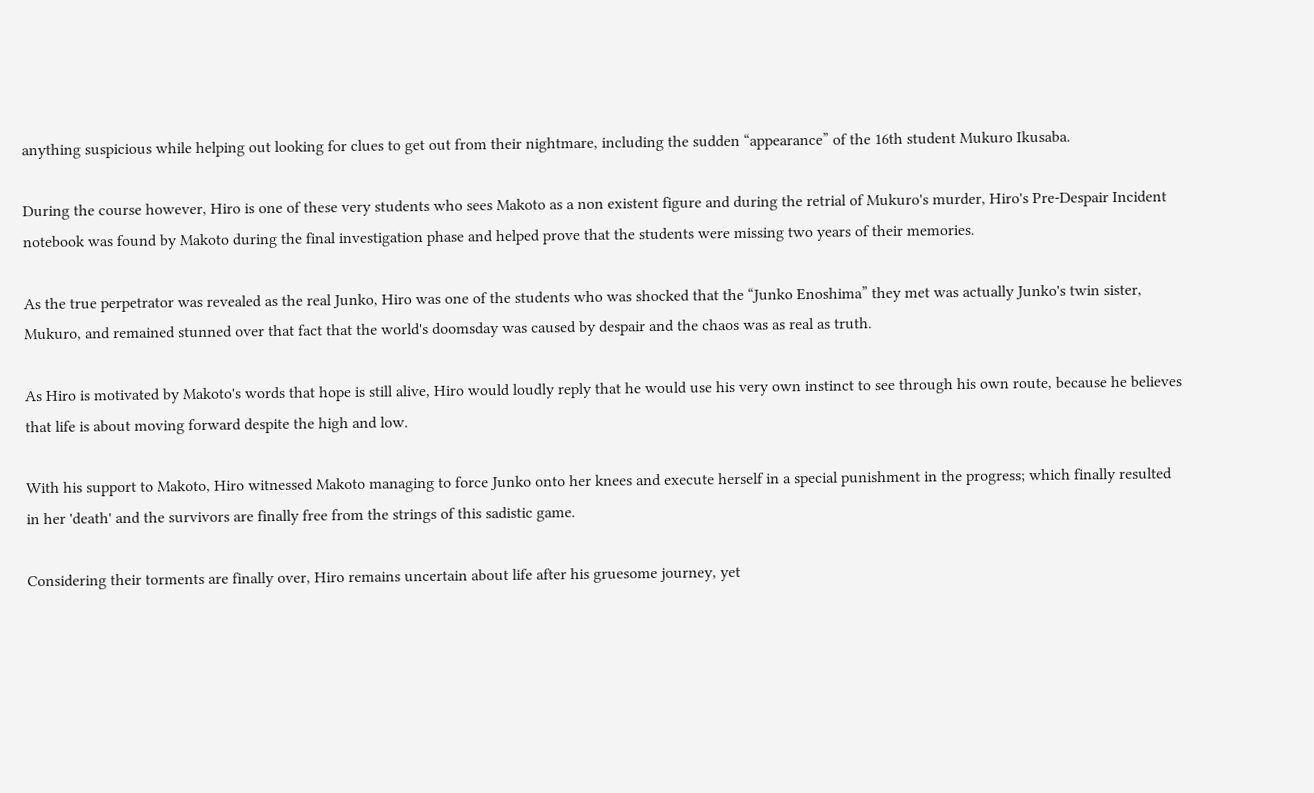anything suspicious while helping out looking for clues to get out from their nightmare, including the sudden “appearance” of the 16th student Mukuro Ikusaba.

During the course however, Hiro is one of these very students who sees Makoto as a non existent figure and during the retrial of Mukuro's murder, Hiro's Pre-Despair Incident notebook was found by Makoto during the final investigation phase and helped prove that the students were missing two years of their memories.

As the true perpetrator was revealed as the real Junko, Hiro was one of the students who was shocked that the “Junko Enoshima” they met was actually Junko's twin sister, Mukuro, and remained stunned over that fact that the world's doomsday was caused by despair and the chaos was as real as truth.

As Hiro is motivated by Makoto's words that hope is still alive, Hiro would loudly reply that he would use his very own instinct to see through his own route, because he believes that life is about moving forward despite the high and low.

With his support to Makoto, Hiro witnessed Makoto managing to force Junko onto her knees and execute herself in a special punishment in the progress; which finally resulted in her 'death' and the survivors are finally free from the strings of this sadistic game.

Considering their torments are finally over, Hiro remains uncertain about life after his gruesome journey, yet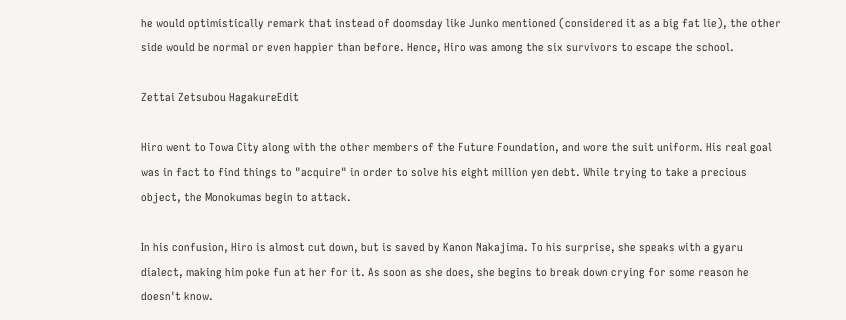he would optimistically remark that instead of doomsday like Junko mentioned (considered it as a big fat lie), the other side would be normal or even happier than before. Hence, Hiro was among the six survivors to escape the school.

Zettai Zetsubou HagakureEdit

Hiro went to Towa City along with the other members of the Future Foundation, and wore the suit uniform. His real goal was in fact to find things to "acquire" in order to solve his eight million yen debt. While trying to take a precious object, the Monokumas begin to attack.

In his confusion, Hiro is almost cut down, but is saved by Kanon Nakajima. To his surprise, she speaks with a gyaru dialect, making him poke fun at her for it. As soon as she does, she begins to break down crying for some reason he doesn't know.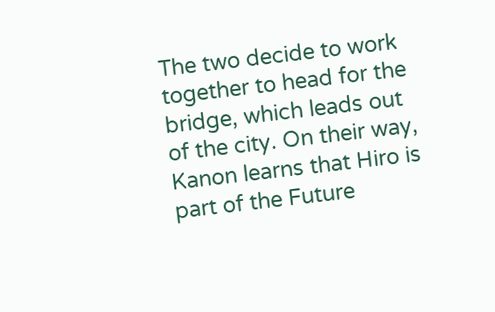The two decide to work together to head for the bridge, which leads out of the city. On their way, Kanon learns that Hiro is part of the Future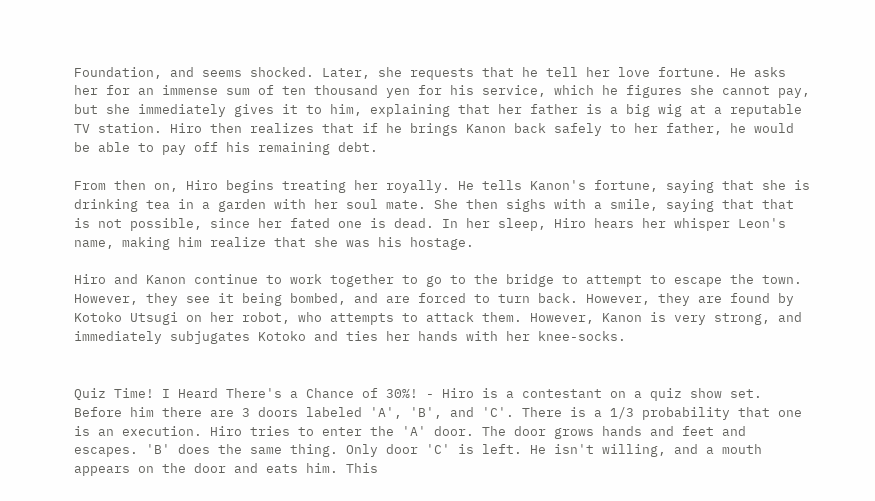Foundation, and seems shocked. Later, she requests that he tell her love fortune. He asks her for an immense sum of ten thousand yen for his service, which he figures she cannot pay, but she immediately gives it to him, explaining that her father is a big wig at a reputable TV station. Hiro then realizes that if he brings Kanon back safely to her father, he would be able to pay off his remaining debt.

From then on, Hiro begins treating her royally. He tells Kanon's fortune, saying that she is drinking tea in a garden with her soul mate. She then sighs with a smile, saying that that is not possible, since her fated one is dead. In her sleep, Hiro hears her whisper Leon's name, making him realize that she was his hostage.

Hiro and Kanon continue to work together to go to the bridge to attempt to escape the town. However, they see it being bombed, and are forced to turn back. However, they are found by Kotoko Utsugi on her robot, who attempts to attack them. However, Kanon is very strong, and immediately subjugates Kotoko and ties her hands with her knee-socks.


Quiz Time! I Heard There's a Chance of 30%! - Hiro is a contestant on a quiz show set. Before him there are 3 doors labeled 'A', 'B', and 'C'. There is a 1/3 probability that one is an execution. Hiro tries to enter the 'A' door. The door grows hands and feet and escapes. 'B' does the same thing. Only door 'C' is left. He isn't willing, and a mouth appears on the door and eats him. This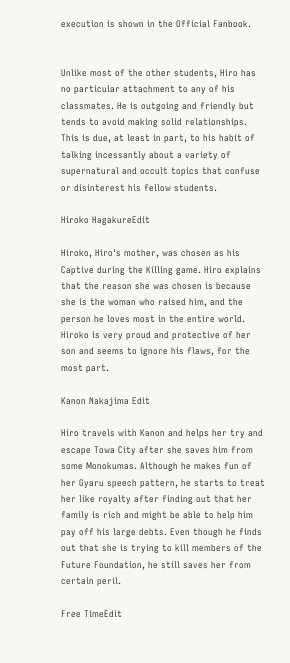execution is shown in the Official Fanbook.


Unlike most of the other students, Hiro has no particular attachment to any of his classmates. He is outgoing and friendly but tends to avoid making solid relationships. This is due, at least in part, to his habit of talking incessantly about a variety of supernatural and occult topics that confuse or disinterest his fellow students.

Hiroko HagakureEdit

Hiroko, Hiro's mother, was chosen as his Captive during the Killing game. Hiro explains that the reason she was chosen is because she is the woman who raised him, and the person he loves most in the entire world. Hiroko is very proud and protective of her son and seems to ignore his flaws, for the most part.

Kanon Nakajima Edit

Hiro travels with Kanon and helps her try and escape Towa City after she saves him from some Monokumas. Although he makes fun of her Gyaru speech pattern, he starts to treat her like royalty after finding out that her family is rich and might be able to help him pay off his large debts. Even though he finds out that she is trying to kill members of the Future Foundation, he still saves her from certain peril.

Free TimeEdit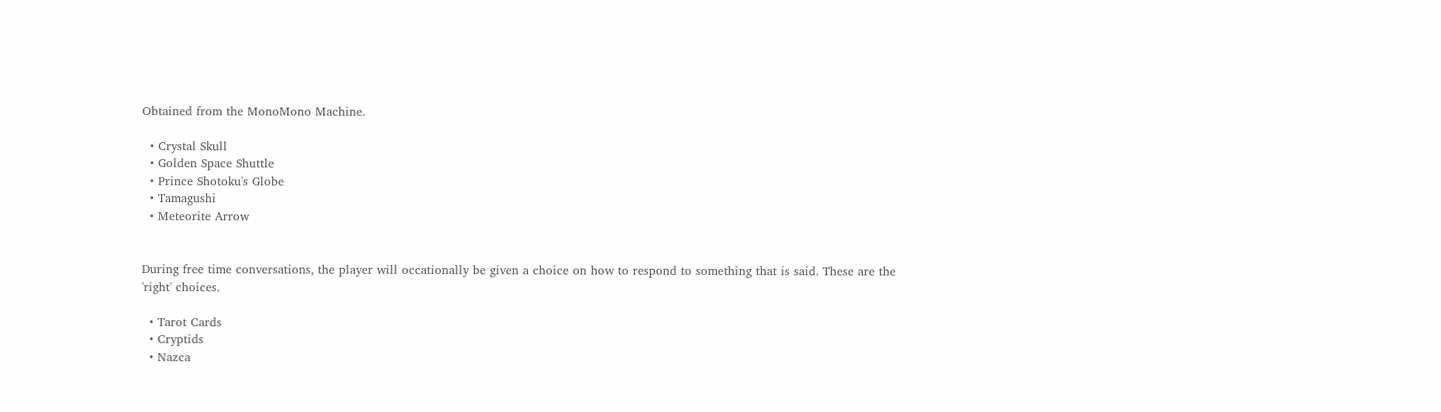Obtained from the MonoMono Machine.

  • Crystal Skull
  • Golden Space Shuttle
  • Prince Shotoku's Globe
  • Tamagushi
  • Meteorite Arrow


During free time conversations, the player will occationally be given a choice on how to respond to something that is said. These are the 'right' choices.

  • Tarot Cards
  • Cryptids
  • Nazca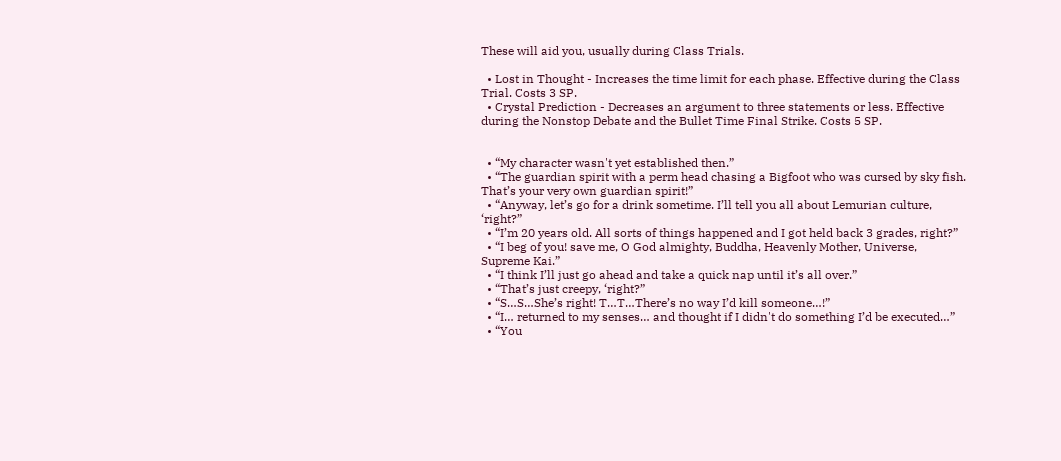These will aid you, usually during Class Trials.

  • Lost in Thought - Increases the time limit for each phase. Effective during the Class Trial. Costs 3 SP.
  • Crystal Prediction - Decreases an argument to three statements or less. Effective during the Nonstop Debate and the Bullet Time Final Strike. Costs 5 SP.


  • “My character wasn't yet established then.”
  • “The guardian spirit with a perm head chasing a Bigfoot who was cursed by sky fish. That’s your very own guardian spirit!”
  • “Anyway, let’s go for a drink sometime. I’ll tell you all about Lemurian culture, ‘right?”
  • “I’m 20 years old. All sorts of things happened and I got held back 3 grades, right?”
  • “I beg of you! save me, O God almighty, Buddha, Heavenly Mother, Universe, Supreme Kai.”
  • “I think I’ll just go ahead and take a quick nap until it’s all over.”
  • “That’s just creepy, ‘right?”
  • “S…S…She’s right! T…T…There’s no way I’d kill someone…!”
  • “I… returned to my senses… and thought if I didn't do something I’d be executed…”
  • “You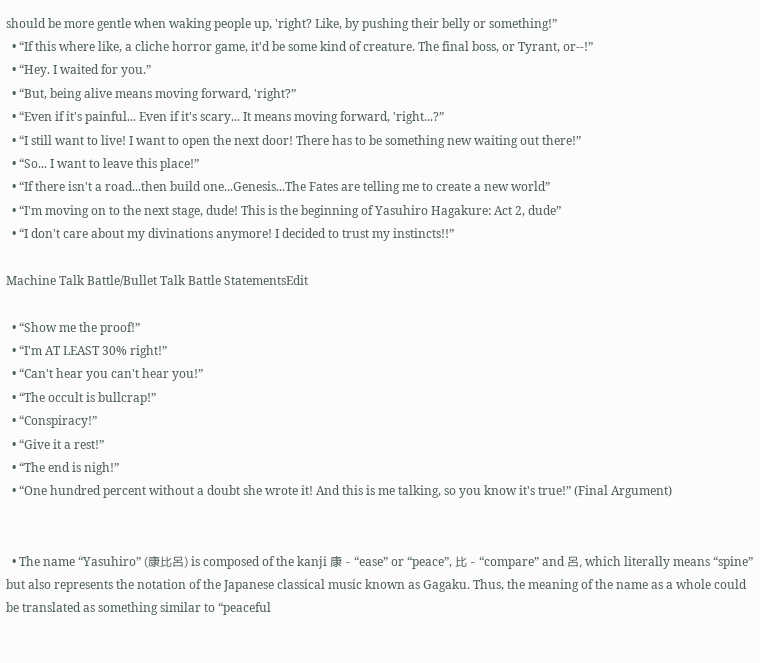should be more gentle when waking people up, 'right? Like, by pushing their belly or something!”
  • “If this where like, a cliche horror game, it'd be some kind of creature. The final boss, or Tyrant, or--!”
  • “Hey. I waited for you.”
  • “But, being alive means moving forward, 'right?”
  • “Even if it's painful... Even if it's scary... It means moving forward, 'right...?”
  • “I still want to live! I want to open the next door! There has to be something new waiting out there!”
  • “So... I want to leave this place!”
  • “If there isn't a road...then build one...Genesis...The Fates are telling me to create a new world”
  • “I'm moving on to the next stage, dude! This is the beginning of Yasuhiro Hagakure: Act 2, dude”
  • “I don't care about my divinations anymore! I decided to trust my instincts!!”

Machine Talk Battle/Bullet Talk Battle StatementsEdit

  • “Show me the proof!”
  • “I'm AT LEAST 30% right!”
  • “Can't hear you can't hear you!”
  • “The occult is bullcrap!”
  • “Conspiracy!”
  • “Give it a rest!”
  • “The end is nigh!”
  • “One hundred percent without a doubt she wrote it! And this is me talking, so you know it's true!” (Final Argument)


  • The name “Yasuhiro” (康比呂) is composed of the kanji 康 - “ease” or “peace”, 比 - “compare” and 呂, which literally means “spine” but also represents the notation of the Japanese classical music known as Gagaku. Thus, the meaning of the name as a whole could be translated as something similar to “peaceful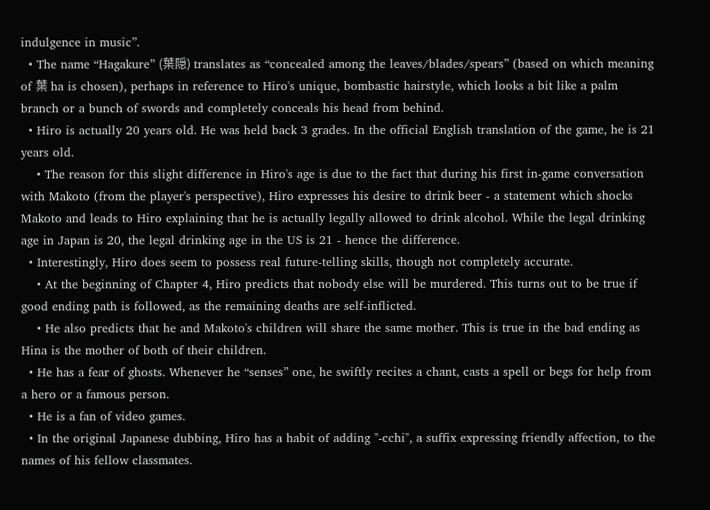indulgence in music”.
  • The name “Hagakure” (葉隠) translates as “concealed among the leaves/blades/spears” (based on which meaning of 葉 ha is chosen), perhaps in reference to Hiro's unique, bombastic hairstyle, which looks a bit like a palm branch or a bunch of swords and completely conceals his head from behind.
  • Hiro is actually 20 years old. He was held back 3 grades. In the official English translation of the game, he is 21 years old.
    • The reason for this slight difference in Hiro's age is due to the fact that during his first in-game conversation with Makoto (from the player's perspective), Hiro expresses his desire to drink beer - a statement which shocks Makoto and leads to Hiro explaining that he is actually legally allowed to drink alcohol. While the legal drinking age in Japan is 20, the legal drinking age in the US is 21 - hence the difference.
  • Interestingly, Hiro does seem to possess real future-telling skills, though not completely accurate.
    • At the beginning of Chapter 4, Hiro predicts that nobody else will be murdered. This turns out to be true if good ending path is followed, as the remaining deaths are self-inflicted.
    • He also predicts that he and Makoto's children will share the same mother. This is true in the bad ending as Hina is the mother of both of their children.
  • He has a fear of ghosts. Whenever he “senses” one, he swiftly recites a chant, casts a spell or begs for help from a hero or a famous person.
  • He is a fan of video games.
  • In the original Japanese dubbing, Hiro has a habit of adding "-cchi", a suffix expressing friendly affection, to the names of his fellow classmates.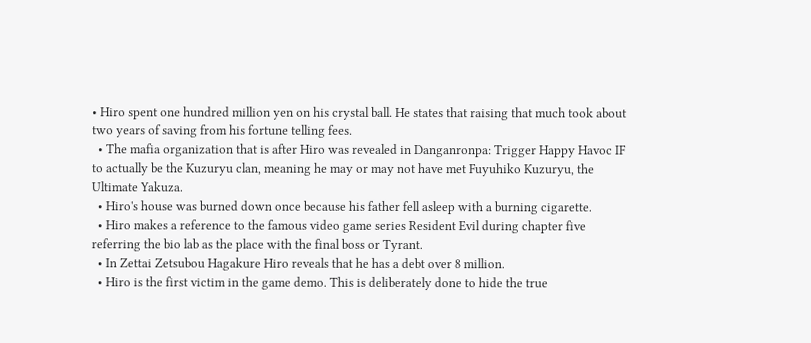• Hiro spent one hundred million yen on his crystal ball. He states that raising that much took about two years of saving from his fortune telling fees.
  • The mafia organization that is after Hiro was revealed in Danganronpa: Trigger Happy Havoc IF to actually be the Kuzuryu clan, meaning he may or may not have met Fuyuhiko Kuzuryu, the Ultimate Yakuza.
  • Hiro's house was burned down once because his father fell asleep with a burning cigarette.
  • Hiro makes a reference to the famous video game series Resident Evil during chapter five referring the bio lab as the place with the final boss or Tyrant.
  • In Zettai Zetsubou Hagakure Hiro reveals that he has a debt over 8 million.
  • Hiro is the first victim in the game demo. This is deliberately done to hide the true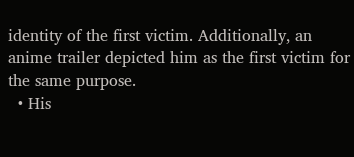identity of the first victim. Additionally, an anime trailer depicted him as the first victim for the same purpose.
  • His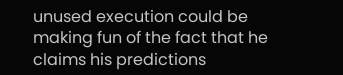unused execution could be making fun of the fact that he claims his predictions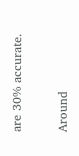are 30% accurate.


Around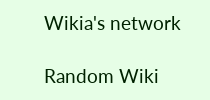Wikia's network

Random Wiki